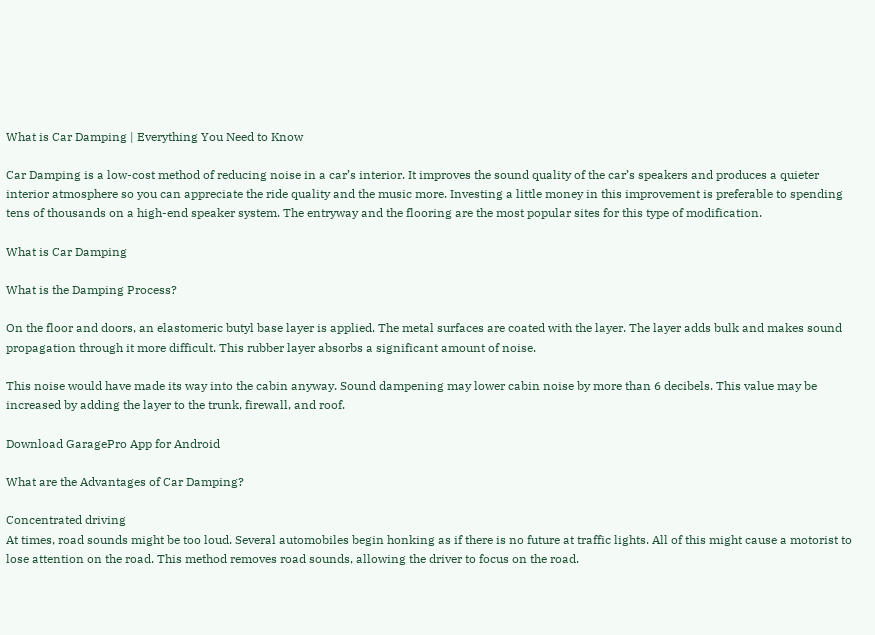What is Car Damping | Everything You Need to Know

Car Damping is a low-cost method of reducing noise in a car’s interior. It improves the sound quality of the car’s speakers and produces a quieter interior atmosphere so you can appreciate the ride quality and the music more. Investing a little money in this improvement is preferable to spending tens of thousands on a high-end speaker system. The entryway and the flooring are the most popular sites for this type of modification.

What is Car Damping

What is the Damping Process?

On the floor and doors, an elastomeric butyl base layer is applied. The metal surfaces are coated with the layer. The layer adds bulk and makes sound propagation through it more difficult. This rubber layer absorbs a significant amount of noise.

This noise would have made its way into the cabin anyway. Sound dampening may lower cabin noise by more than 6 decibels. This value may be increased by adding the layer to the trunk, firewall, and roof.

Download GaragePro App for Android

What are the Advantages of Car Damping?

Concentrated driving
At times, road sounds might be too loud. Several automobiles begin honking as if there is no future at traffic lights. All of this might cause a motorist to lose attention on the road. This method removes road sounds, allowing the driver to focus on the road.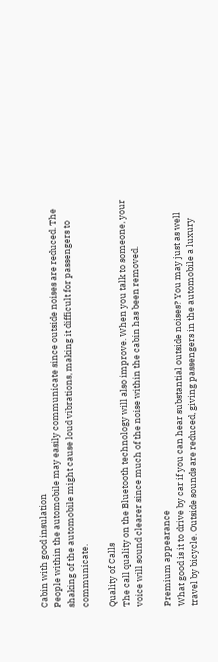Cabin with good insulation
People within the automobile may easily communicate since outside noises are reduced. The shaking of the automobile might cause loud vibrations, making it difficult for passengers to communicate.

Quality of Calls
The call quality on the Bluetooth technology will also improve. When you talk to someone, your voice will sound clearer since much of the noise within the cabin has been removed.

Premium appearance
What good is it to drive by car if you can hear substantial outside noises? You may just as well travel by bicycle. Outside sounds are reduced, giving passengers in the automobile a luxury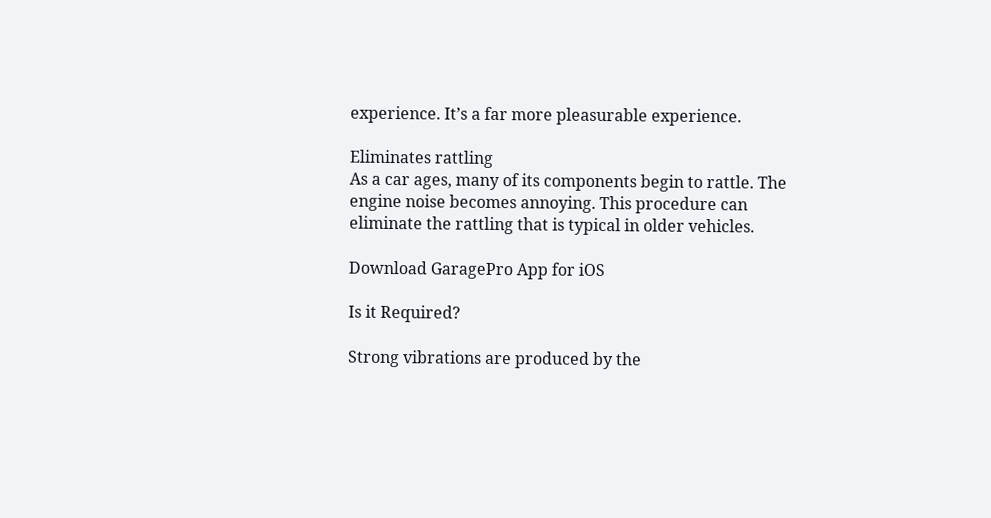experience. It’s a far more pleasurable experience.

Eliminates rattling
As a car ages, many of its components begin to rattle. The engine noise becomes annoying. This procedure can eliminate the rattling that is typical in older vehicles.

Download GaragePro App for iOS

Is it Required?

Strong vibrations are produced by the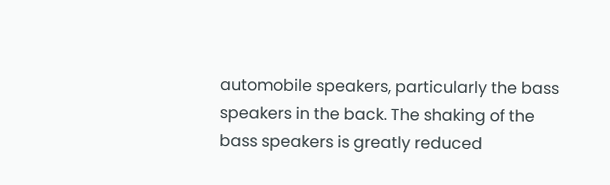automobile speakers, particularly the bass speakers in the back. The shaking of the bass speakers is greatly reduced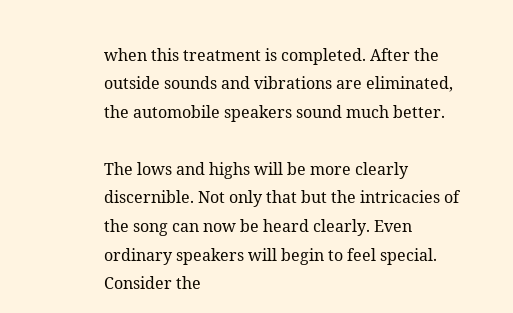when this treatment is completed. After the outside sounds and vibrations are eliminated, the automobile speakers sound much better.

The lows and highs will be more clearly discernible. Not only that but the intricacies of the song can now be heard clearly. Even ordinary speakers will begin to feel special. Consider the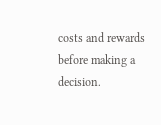costs and rewards before making a decision.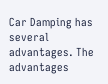Car Damping has several advantages. The advantages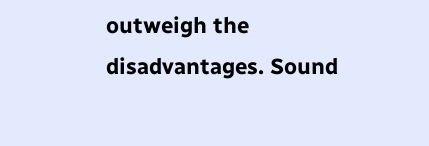outweigh the disadvantages. Sound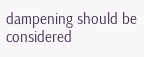dampening should be considered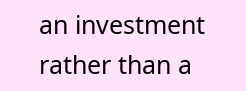an investment rather than a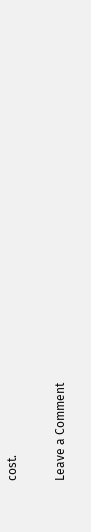cost.

Leave a Comment